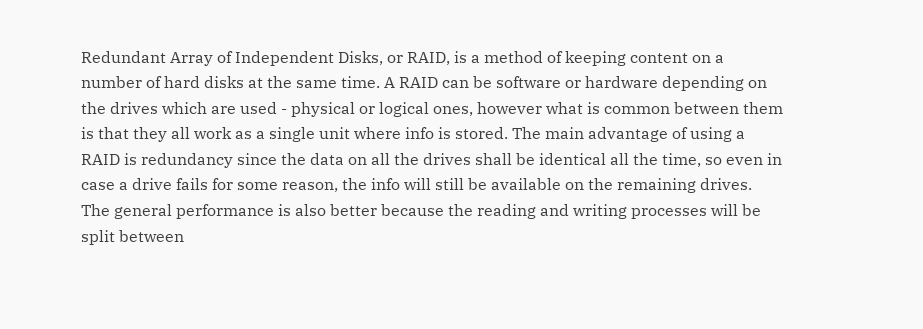Redundant Array of Independent Disks, or RAID, is a method of keeping content on a number of hard disks at the same time. A RAID can be software or hardware depending on the drives which are used - physical or logical ones, however what is common between them is that they all work as a single unit where info is stored. The main advantage of using a RAID is redundancy since the data on all the drives shall be identical all the time, so even in case a drive fails for some reason, the info will still be available on the remaining drives. The general performance is also better because the reading and writing processes will be split between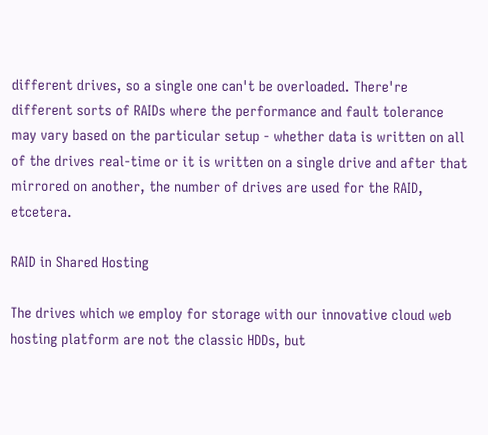different drives, so a single one can't be overloaded. There're different sorts of RAIDs where the performance and fault tolerance may vary based on the particular setup - whether data is written on all of the drives real-time or it is written on a single drive and after that mirrored on another, the number of drives are used for the RAID, etcetera.

RAID in Shared Hosting

The drives which we employ for storage with our innovative cloud web hosting platform are not the classic HDDs, but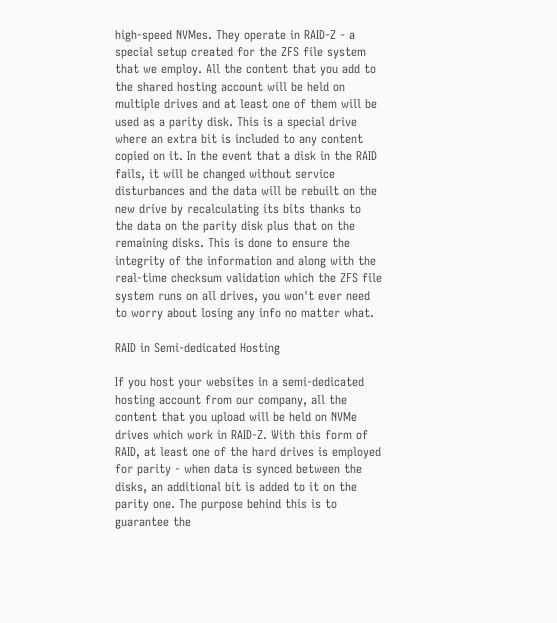high-speed NVMes. They operate in RAID-Z - a special setup created for the ZFS file system that we employ. All the content that you add to the shared hosting account will be held on multiple drives and at least one of them will be used as a parity disk. This is a special drive where an extra bit is included to any content copied on it. In the event that a disk in the RAID fails, it will be changed without service disturbances and the data will be rebuilt on the new drive by recalculating its bits thanks to the data on the parity disk plus that on the remaining disks. This is done to ensure the integrity of the information and along with the real-time checksum validation which the ZFS file system runs on all drives, you won't ever need to worry about losing any info no matter what.

RAID in Semi-dedicated Hosting

If you host your websites in a semi-dedicated hosting account from our company, all the content that you upload will be held on NVMe drives which work in RAID-Z. With this form of RAID, at least one of the hard drives is employed for parity - when data is synced between the disks, an additional bit is added to it on the parity one. The purpose behind this is to guarantee the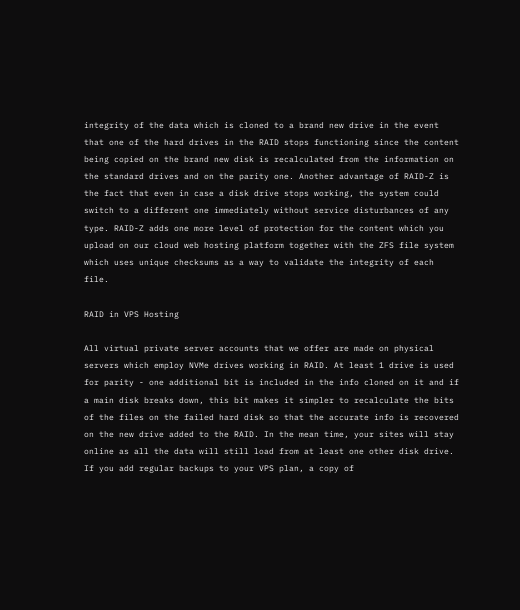integrity of the data which is cloned to a brand new drive in the event that one of the hard drives in the RAID stops functioning since the content being copied on the brand new disk is recalculated from the information on the standard drives and on the parity one. Another advantage of RAID-Z is the fact that even in case a disk drive stops working, the system could switch to a different one immediately without service disturbances of any type. RAID-Z adds one more level of protection for the content which you upload on our cloud web hosting platform together with the ZFS file system which uses unique checksums as a way to validate the integrity of each file.

RAID in VPS Hosting

All virtual private server accounts that we offer are made on physical servers which employ NVMe drives working in RAID. At least 1 drive is used for parity - one additional bit is included in the info cloned on it and if a main disk breaks down, this bit makes it simpler to recalculate the bits of the files on the failed hard disk so that the accurate info is recovered on the new drive added to the RAID. In the mean time, your sites will stay online as all the data will still load from at least one other disk drive. If you add regular backups to your VPS plan, a copy of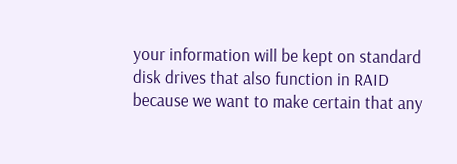your information will be kept on standard disk drives that also function in RAID because we want to make certain that any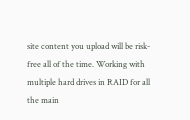site content you upload will be risk-free all of the time. Working with multiple hard drives in RAID for all the main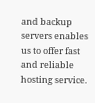and backup servers enables us to offer fast and reliable hosting service.